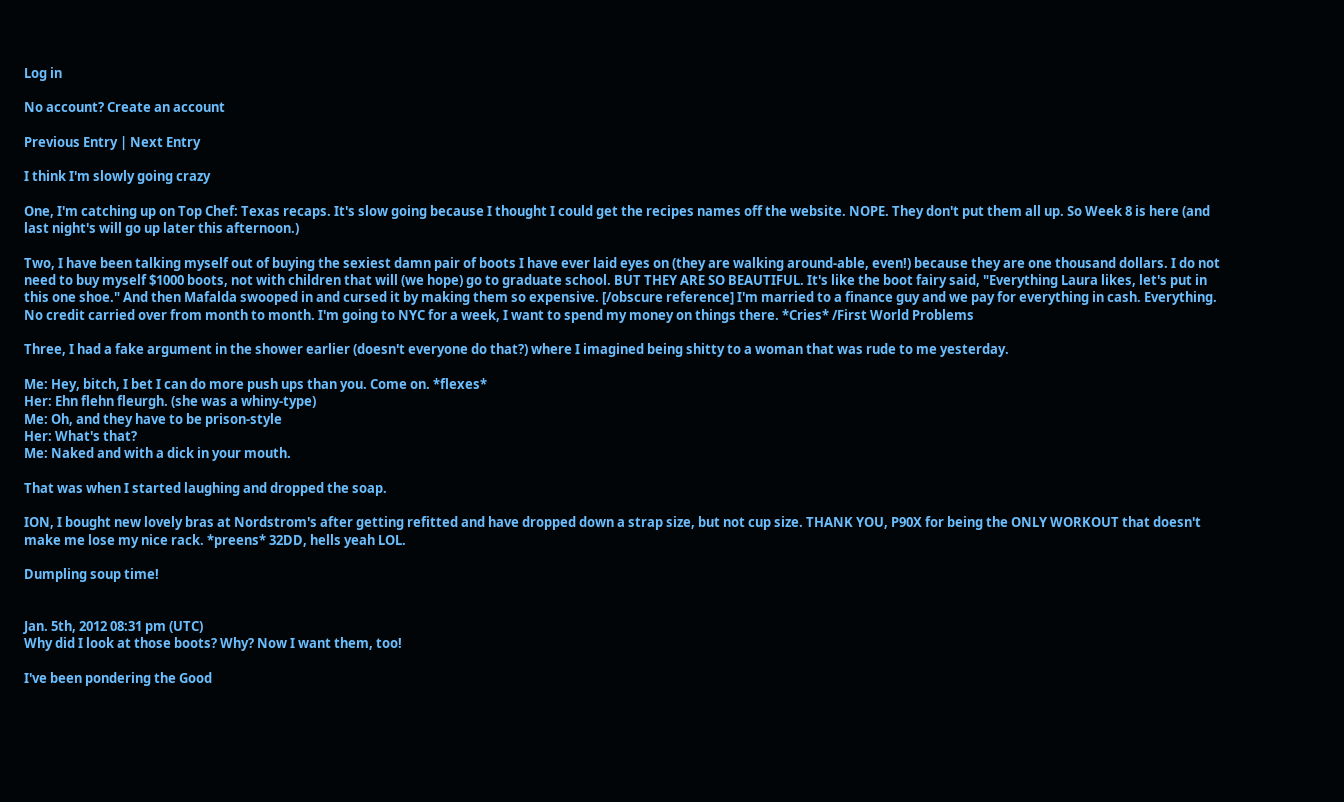Log in

No account? Create an account

Previous Entry | Next Entry

I think I'm slowly going crazy

One, I'm catching up on Top Chef: Texas recaps. It's slow going because I thought I could get the recipes names off the website. NOPE. They don't put them all up. So Week 8 is here (and last night's will go up later this afternoon.)

Two, I have been talking myself out of buying the sexiest damn pair of boots I have ever laid eyes on (they are walking around-able, even!) because they are one thousand dollars. I do not need to buy myself $1000 boots, not with children that will (we hope) go to graduate school. BUT THEY ARE SO BEAUTIFUL. It's like the boot fairy said, "Everything Laura likes, let's put in this one shoe." And then Mafalda swooped in and cursed it by making them so expensive. [/obscure reference] I'm married to a finance guy and we pay for everything in cash. Everything. No credit carried over from month to month. I'm going to NYC for a week, I want to spend my money on things there. *Cries* /First World Problems

Three, I had a fake argument in the shower earlier (doesn't everyone do that?) where I imagined being shitty to a woman that was rude to me yesterday.

Me: Hey, bitch, I bet I can do more push ups than you. Come on. *flexes*
Her: Ehn flehn fleurgh. (she was a whiny-type)
Me: Oh, and they have to be prison-style
Her: What's that?
Me: Naked and with a dick in your mouth.

That was when I started laughing and dropped the soap.

ION, I bought new lovely bras at Nordstrom's after getting refitted and have dropped down a strap size, but not cup size. THANK YOU, P90X for being the ONLY WORKOUT that doesn't make me lose my nice rack. *preens* 32DD, hells yeah LOL.

Dumpling soup time!


Jan. 5th, 2012 08:31 pm (UTC)
Why did I look at those boots? Why? Now I want them, too!

I've been pondering the Good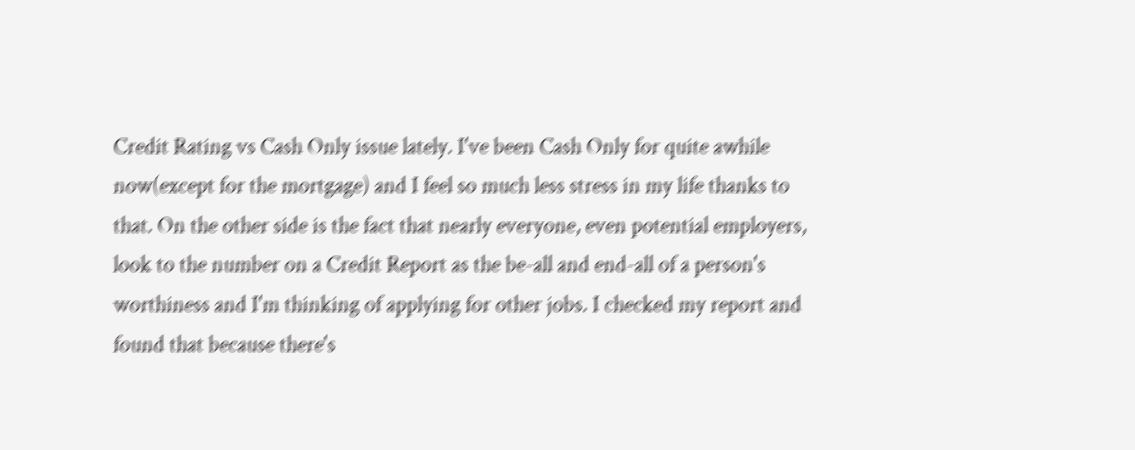Credit Rating vs Cash Only issue lately. I've been Cash Only for quite awhile now(except for the mortgage) and I feel so much less stress in my life thanks to that. On the other side is the fact that nearly everyone, even potential employers, look to the number on a Credit Report as the be-all and end-all of a person's worthiness and I'm thinking of applying for other jobs. I checked my report and found that because there's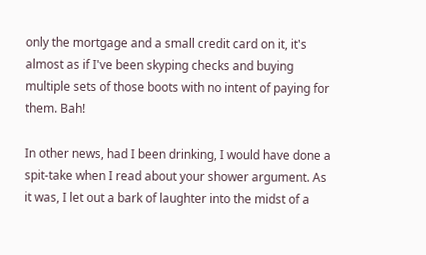only the mortgage and a small credit card on it, it's almost as if I've been skyping checks and buying multiple sets of those boots with no intent of paying for them. Bah!

In other news, had I been drinking, I would have done a spit-take when I read about your shower argument. As it was, I let out a bark of laughter into the midst of a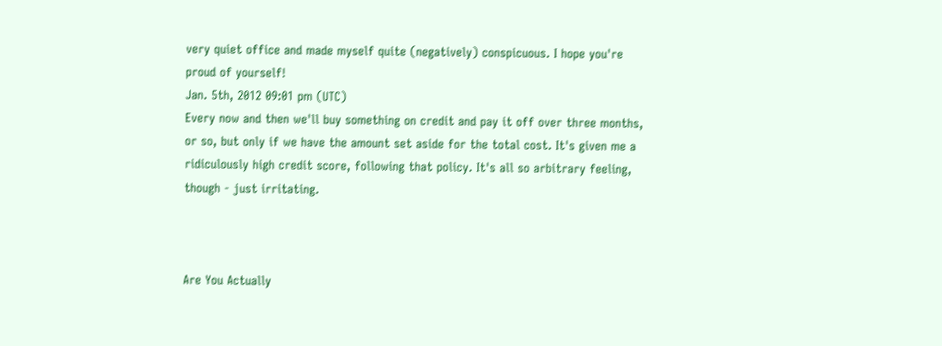very quiet office and made myself quite (negatively) conspicuous. I hope you're proud of yourself!
Jan. 5th, 2012 09:01 pm (UTC)
Every now and then we'll buy something on credit and pay it off over three months, or so, but only if we have the amount set aside for the total cost. It's given me a ridiculously high credit score, following that policy. It's all so arbitrary feeling, though - just irritating.



Are You Actually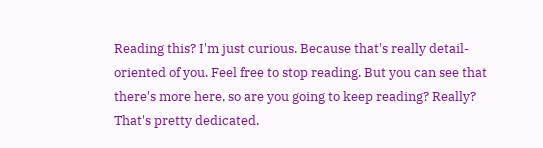Reading this? I'm just curious. Because that's really detail-oriented of you. Feel free to stop reading. But you can see that there's more here, so are you going to keep reading? Really? That's pretty dedicated.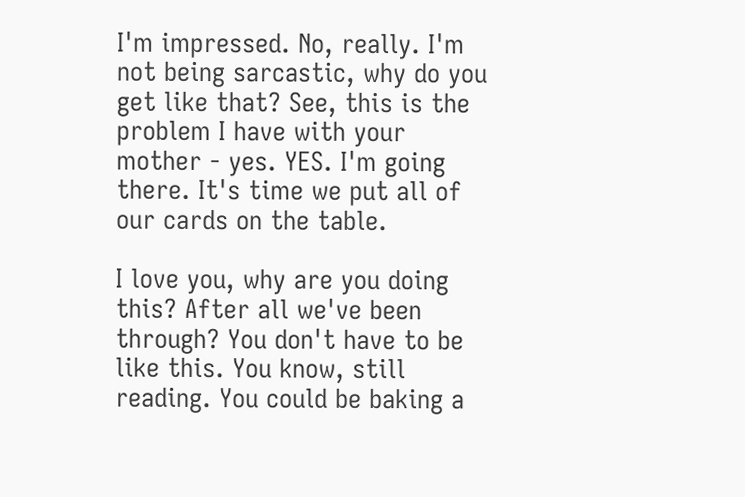I'm impressed. No, really. I'm not being sarcastic, why do you get like that? See, this is the problem I have with your mother - yes. YES. I'm going there. It's time we put all of our cards on the table.

I love you, why are you doing this? After all we've been through? You don't have to be like this. You know, still reading. You could be baking a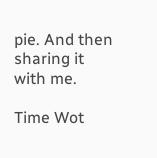pie. And then sharing it with me.

Time Wot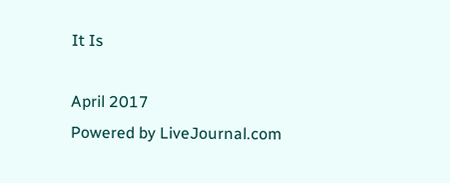It Is

April 2017
Powered by LiveJournal.com